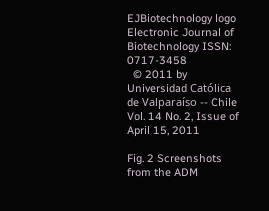EJBiotechnology logo
Electronic Journal of Biotechnology ISSN: 0717-3458
  © 2011 by Universidad Católica de Valparaíso -- Chile
Vol. 14 No. 2, Issue of April 15, 2011

Fig. 2 Screenshots from the ADM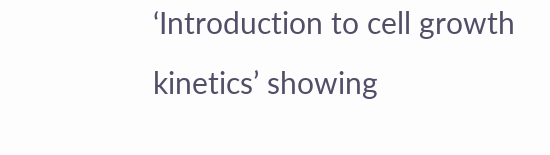‘Introduction to cell growth kinetics’ showing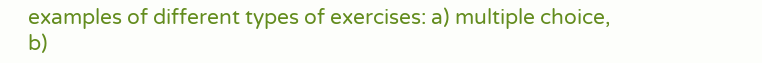examples of different types of exercises: a) multiple choice, b)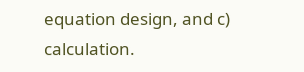equation design, and c) calculation.